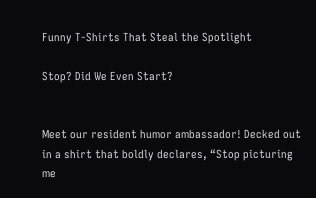Funny T-Shirts That Steal the Spotlight

Stop? Did We Even Start?


Meet our resident humor ambassador! Decked out in a shirt that boldly declares, “Stop picturing me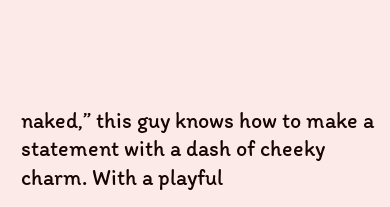naked,” this guy knows how to make a statement with a dash of cheeky charm. With a playful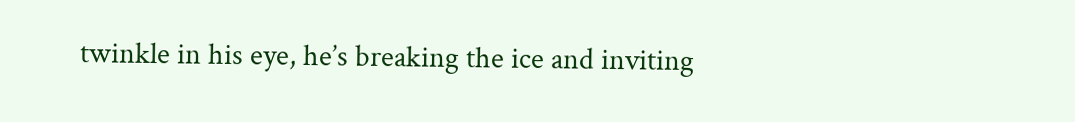twinkle in his eye, he’s breaking the ice and inviting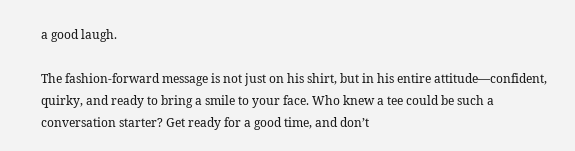a good laugh.

The fashion-forward message is not just on his shirt, but in his entire attitude—confident, quirky, and ready to bring a smile to your face. Who knew a tee could be such a conversation starter? Get ready for a good time, and don’t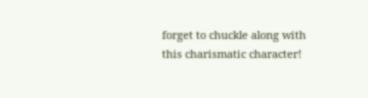forget to chuckle along with this charismatic character!